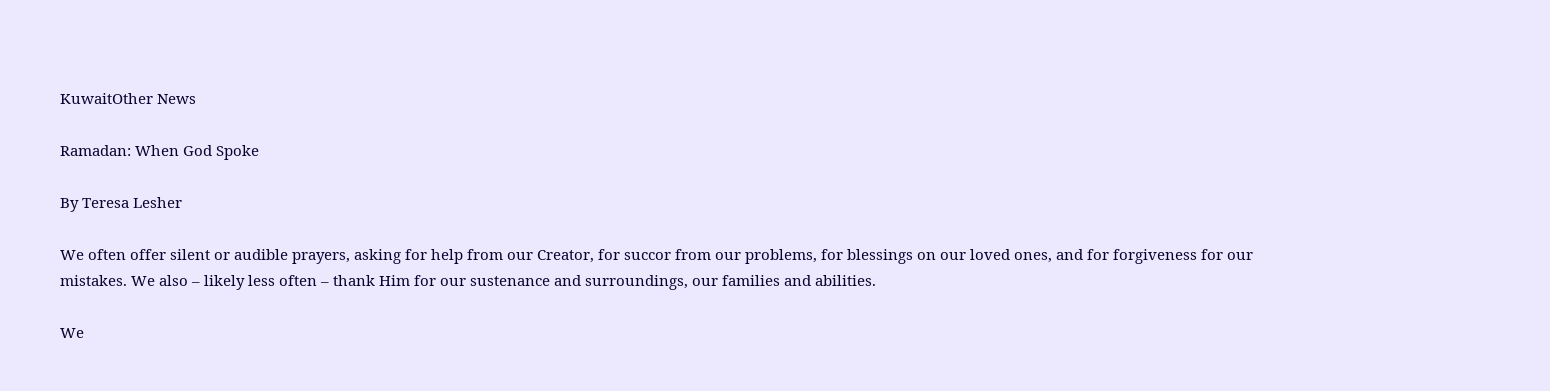KuwaitOther News

Ramadan: When God Spoke

By Teresa Lesher

We often offer silent or audible prayers, asking for help from our Creator, for succor from our problems, for blessings on our loved ones, and for forgiveness for our mistakes. We also – likely less often – thank Him for our sustenance and surroundings, our families and abilities.

We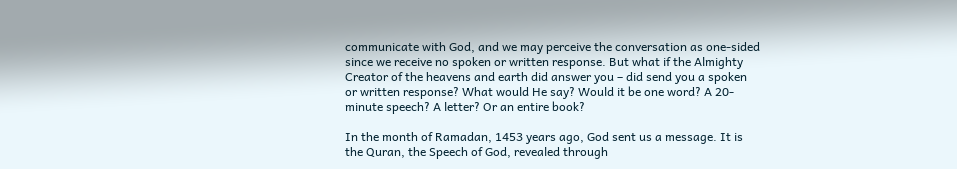communicate with God, and we may perceive the conversation as one-sided since we receive no spoken or written response. But what if the Almighty Creator of the heavens and earth did answer you – did send you a spoken or written response? What would He say? Would it be one word? A 20-minute speech? A letter? Or an entire book?

In the month of Ramadan, 1453 years ago, God sent us a message. It is the Quran, the Speech of God, revealed through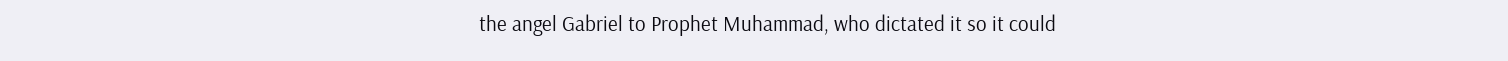the angel Gabriel to Prophet Muhammad, who dictated it so it could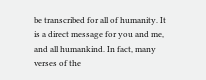be transcribed for all of humanity. It is a direct message for you and me, and all humankind. In fact, many verses of the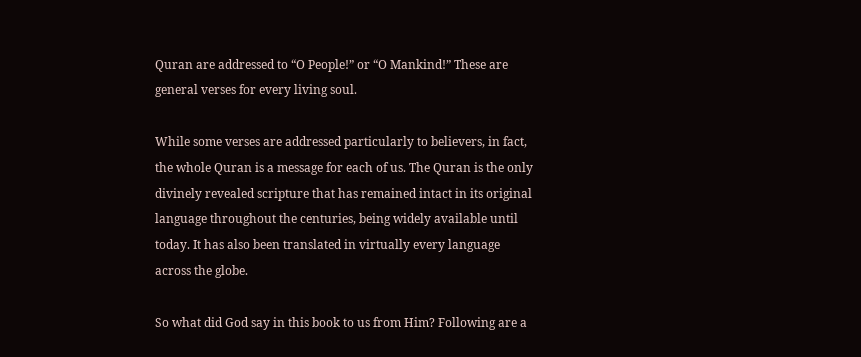Quran are addressed to “O People!” or “O Mankind!” These are general verses for every living soul.

While some verses are addressed particularly to believers, in fact, the whole Quran is a message for each of us. The Quran is the only divinely revealed scripture that has remained intact in its original language throughout the centuries, being widely available until today. It has also been translated in virtually every language across the globe.

So what did God say in this book to us from Him? Following are a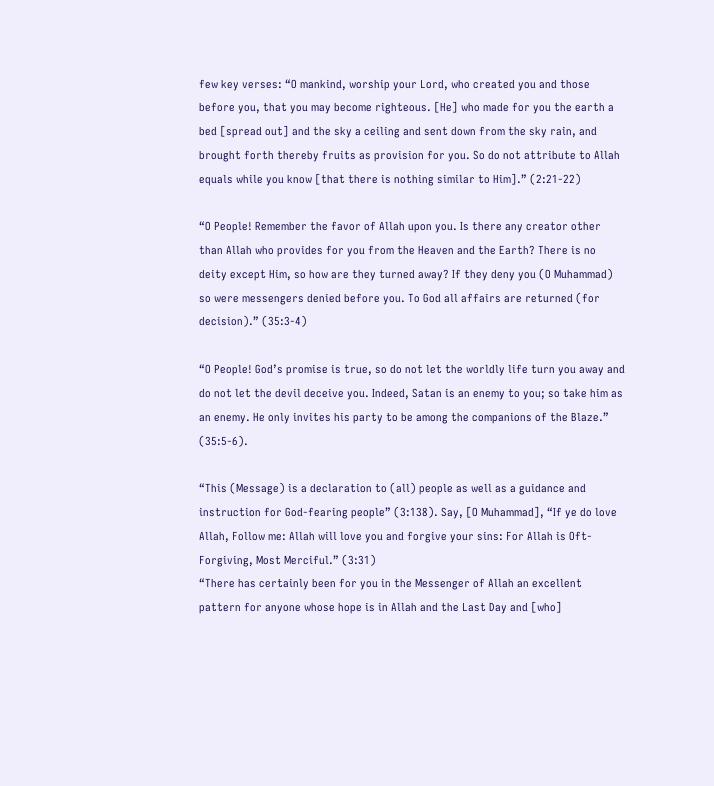few key verses: “O mankind, worship your Lord, who created you and those before you, that you may become righteous. [He] who made for you the earth a bed [spread out] and the sky a ceiling and sent down from the sky rain, and brought forth thereby fruits as provision for you. So do not attribute to Allah equals while you know [that there is nothing similar to Him].” (2:21-22)

“O People! Remember the favor of Allah upon you. Is there any creator other than Allah who provides for you from the Heaven and the Earth? There is no deity except Him, so how are they turned away? If they deny you (O Muhammad) so were messengers denied before you. To God all affairs are returned (for decision).” (35:3-4)

“O People! God’s promise is true, so do not let the worldly life turn you away and do not let the devil deceive you. Indeed, Satan is an enemy to you; so take him as an enemy. He only invites his party to be among the companions of the Blaze.” (35:5-6).

“This (Message) is a declaration to (all) people as well as a guidance and instruction for God-fearing people” (3:138). Say, [O Muhammad], “If ye do love Allah, Follow me: Allah will love you and forgive your sins: For Allah is Oft-Forgiving, Most Merciful.” (3:31)
“There has certainly been for you in the Messenger of Allah an excellent pattern for anyone whose hope is in Allah and the Last Day and [who]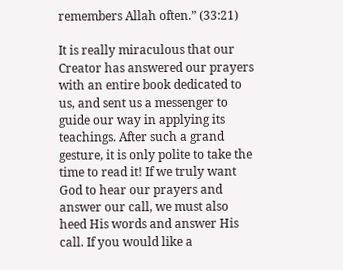remembers Allah often.” (33:21)

It is really miraculous that our Creator has answered our prayers with an entire book dedicated to us, and sent us a messenger to guide our way in applying its teachings. After such a grand gesture, it is only polite to take the time to read it! If we truly want God to hear our prayers and answer our call, we must also heed His words and answer His call. If you would like a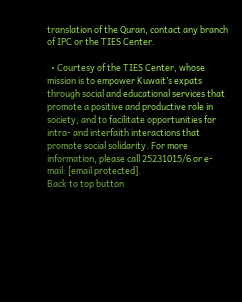translation of the Quran, contact any branch of IPC or the TIES Center.

  • Courtesy of the TIES Center, whose mission is to empower Kuwait’s expats through social and educational services that promote a positive and productive role in society, and to facilitate opportunities for intra- and interfaith interactions that promote social solidarity. For more information, please call 25231015/6 or e-mail: [email protected].
Back to top button